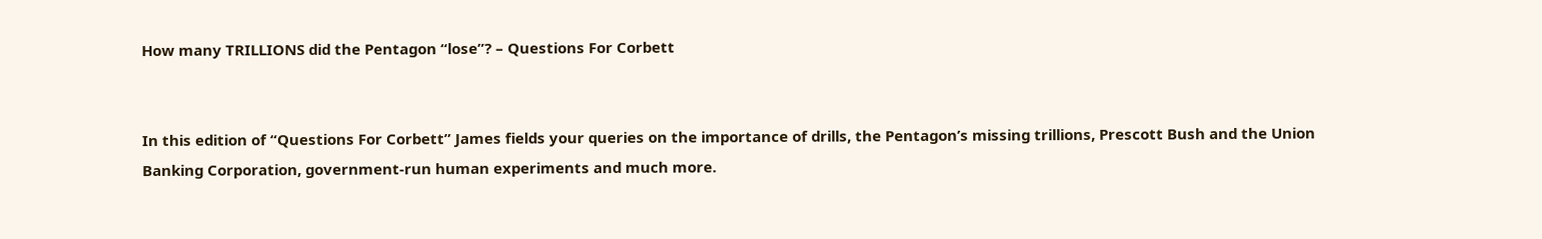How many TRILLIONS did the Pentagon “lose”? – Questions For Corbett


In this edition of “Questions For Corbett” James fields your queries on the importance of drills, the Pentagon’s missing trillions, Prescott Bush and the Union Banking Corporation, government-run human experiments and much more.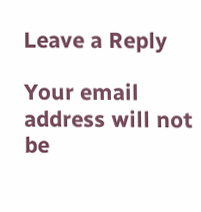Leave a Reply

Your email address will not be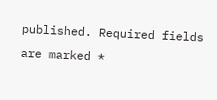published. Required fields are marked *